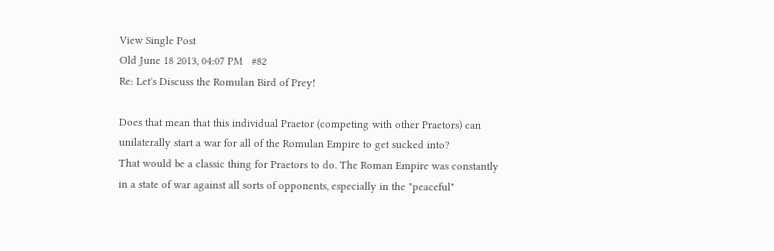View Single Post
Old June 18 2013, 04:07 PM   #82
Re: Let's Discuss the Romulan Bird of Prey!

Does that mean that this individual Praetor (competing with other Praetors) can unilaterally start a war for all of the Romulan Empire to get sucked into?
That would be a classic thing for Praetors to do. The Roman Empire was constantly in a state of war against all sorts of opponents, especially in the "peaceful"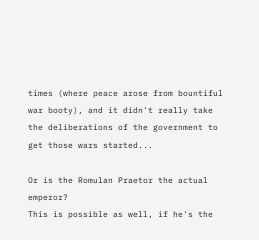times (where peace arose from bountiful war booty), and it didn't really take the deliberations of the government to get those wars started...

Or is the Romulan Praetor the actual emperor?
This is possible as well, if he's the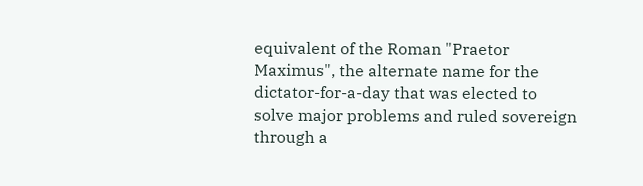equivalent of the Roman "Praetor Maximus", the alternate name for the dictator-for-a-day that was elected to solve major problems and ruled sovereign through a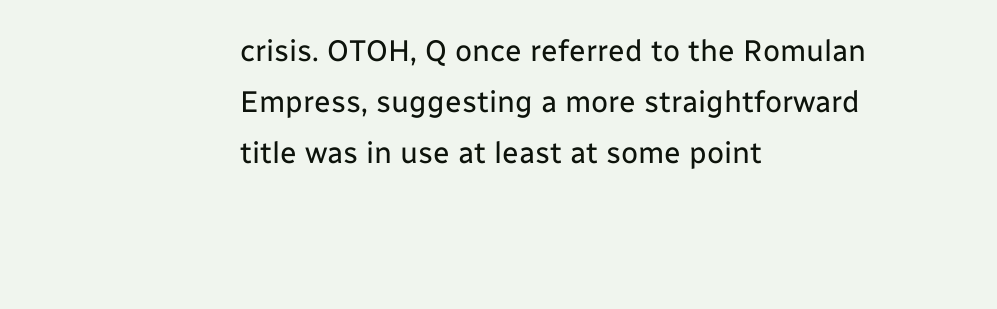crisis. OTOH, Q once referred to the Romulan Empress, suggesting a more straightforward title was in use at least at some point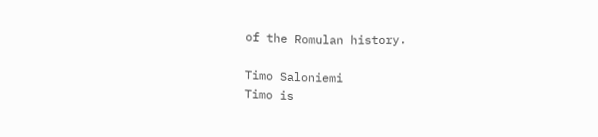of the Romulan history.

Timo Saloniemi
Timo is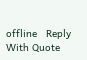offline   Reply With Quote